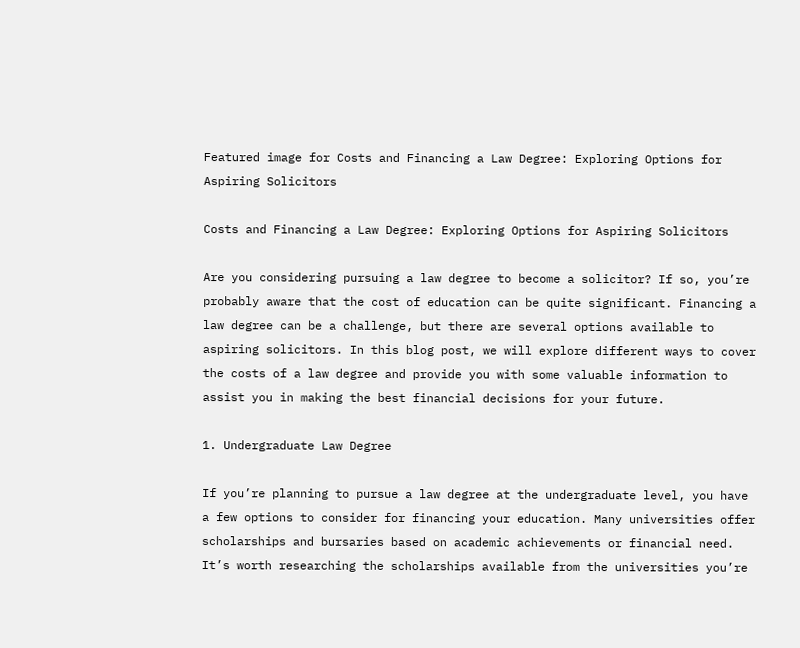Featured image for Costs and Financing a Law Degree: Exploring Options for Aspiring Solicitors

Costs and Financing a Law Degree: Exploring Options for Aspiring Solicitors

Are you considering pursuing a law degree to become a solicitor? If so, you’re probably aware that the cost of education can be quite significant. Financing a law degree can be a challenge, but there are several options available to aspiring solicitors. In this blog post, we will explore different ways to cover the costs of a law degree and provide you with some valuable information to assist you in making the best financial decisions for your future.

1. Undergraduate Law Degree

If you’re planning to pursue a law degree at the undergraduate level, you have a few options to consider for financing your education. Many universities offer scholarships and bursaries based on academic achievements or financial need. It’s worth researching the scholarships available from the universities you’re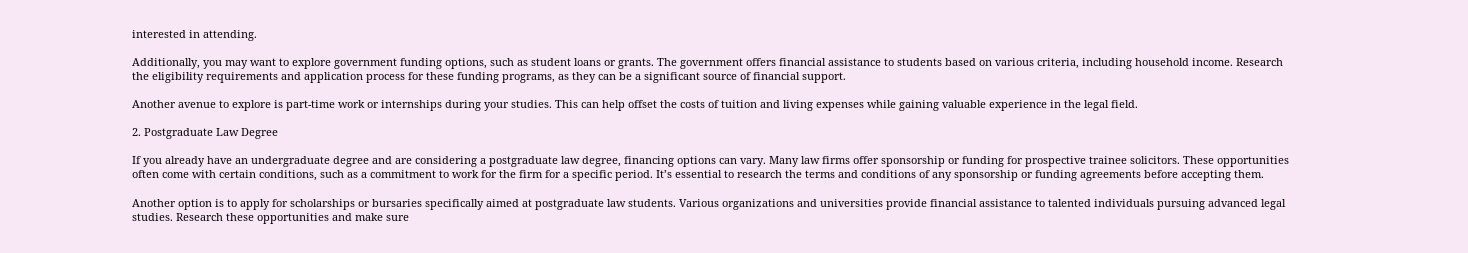interested in attending.

Additionally, you may want to explore government funding options, such as student loans or grants. The government offers financial assistance to students based on various criteria, including household income. Research the eligibility requirements and application process for these funding programs, as they can be a significant source of financial support.

Another avenue to explore is part-time work or internships during your studies. This can help offset the costs of tuition and living expenses while gaining valuable experience in the legal field.

2. Postgraduate Law Degree

If you already have an undergraduate degree and are considering a postgraduate law degree, financing options can vary. Many law firms offer sponsorship or funding for prospective trainee solicitors. These opportunities often come with certain conditions, such as a commitment to work for the firm for a specific period. It’s essential to research the terms and conditions of any sponsorship or funding agreements before accepting them.

Another option is to apply for scholarships or bursaries specifically aimed at postgraduate law students. Various organizations and universities provide financial assistance to talented individuals pursuing advanced legal studies. Research these opportunities and make sure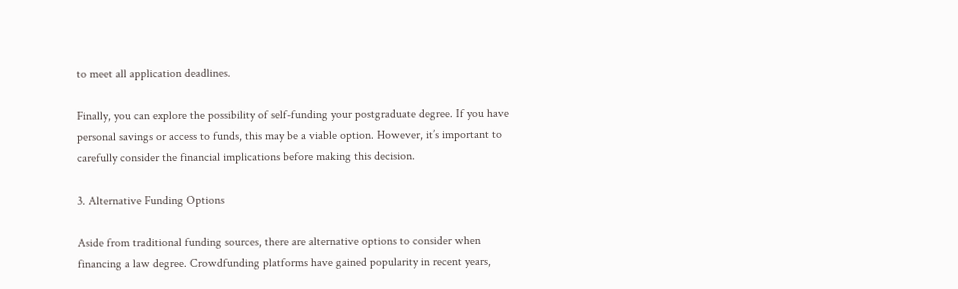to meet all application deadlines.

Finally, you can explore the possibility of self-funding your postgraduate degree. If you have personal savings or access to funds, this may be a viable option. However, it’s important to carefully consider the financial implications before making this decision.

3. Alternative Funding Options

Aside from traditional funding sources, there are alternative options to consider when financing a law degree. Crowdfunding platforms have gained popularity in recent years,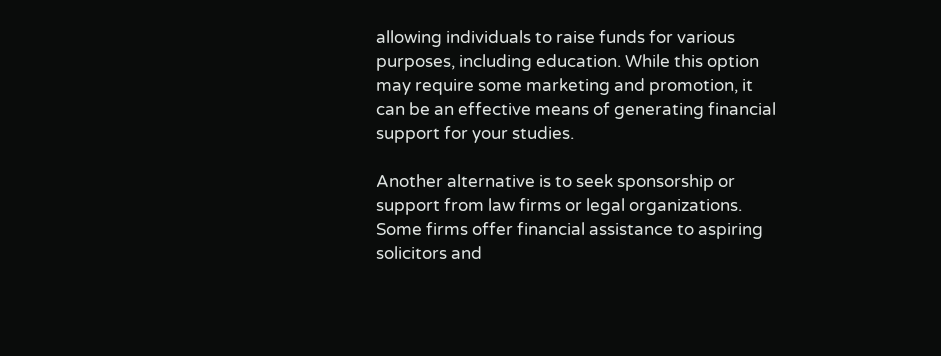allowing individuals to raise funds for various purposes, including education. While this option may require some marketing and promotion, it can be an effective means of generating financial support for your studies.

Another alternative is to seek sponsorship or support from law firms or legal organizations. Some firms offer financial assistance to aspiring solicitors and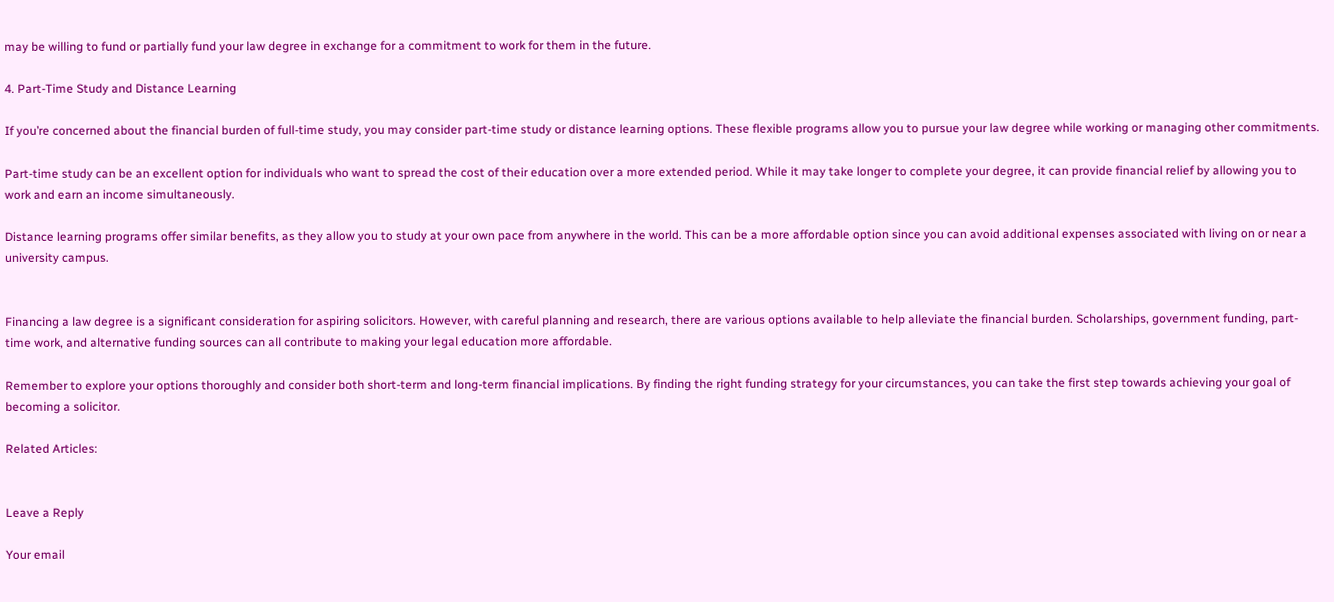may be willing to fund or partially fund your law degree in exchange for a commitment to work for them in the future.

4. Part-Time Study and Distance Learning

If you’re concerned about the financial burden of full-time study, you may consider part-time study or distance learning options. These flexible programs allow you to pursue your law degree while working or managing other commitments.

Part-time study can be an excellent option for individuals who want to spread the cost of their education over a more extended period. While it may take longer to complete your degree, it can provide financial relief by allowing you to work and earn an income simultaneously.

Distance learning programs offer similar benefits, as they allow you to study at your own pace from anywhere in the world. This can be a more affordable option since you can avoid additional expenses associated with living on or near a university campus.


Financing a law degree is a significant consideration for aspiring solicitors. However, with careful planning and research, there are various options available to help alleviate the financial burden. Scholarships, government funding, part-time work, and alternative funding sources can all contribute to making your legal education more affordable.

Remember to explore your options thoroughly and consider both short-term and long-term financial implications. By finding the right funding strategy for your circumstances, you can take the first step towards achieving your goal of becoming a solicitor.

Related Articles:


Leave a Reply

Your email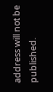address will not be published.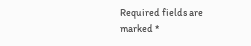Required fields are marked *